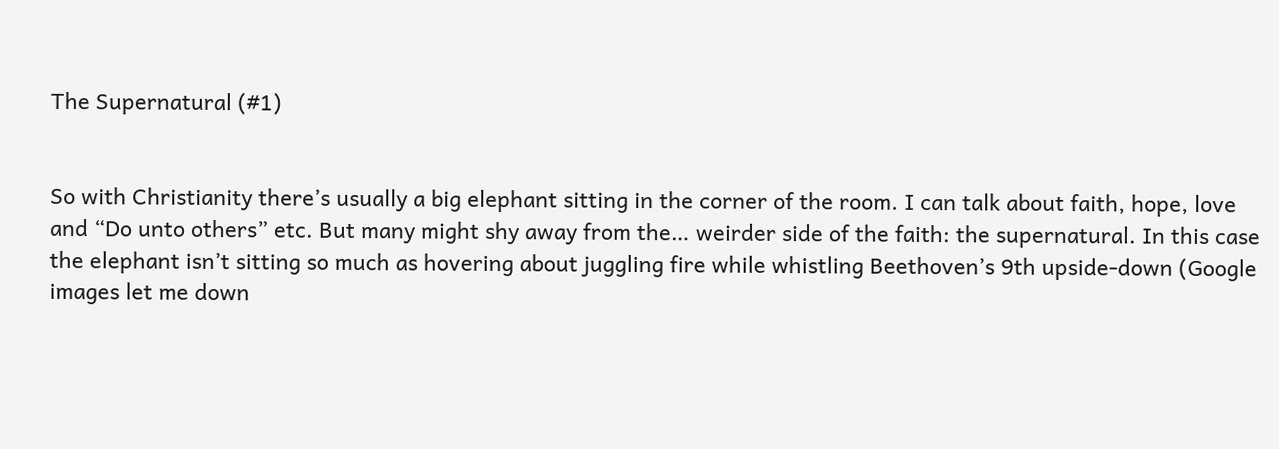The Supernatural (#1)


So with Christianity there’s usually a big elephant sitting in the corner of the room. I can talk about faith, hope, love and “Do unto others” etc. But many might shy away from the… weirder side of the faith: the supernatural. In this case the elephant isn’t sitting so much as hovering about juggling fire while whistling Beethoven’s 9th upside-down (Google images let me down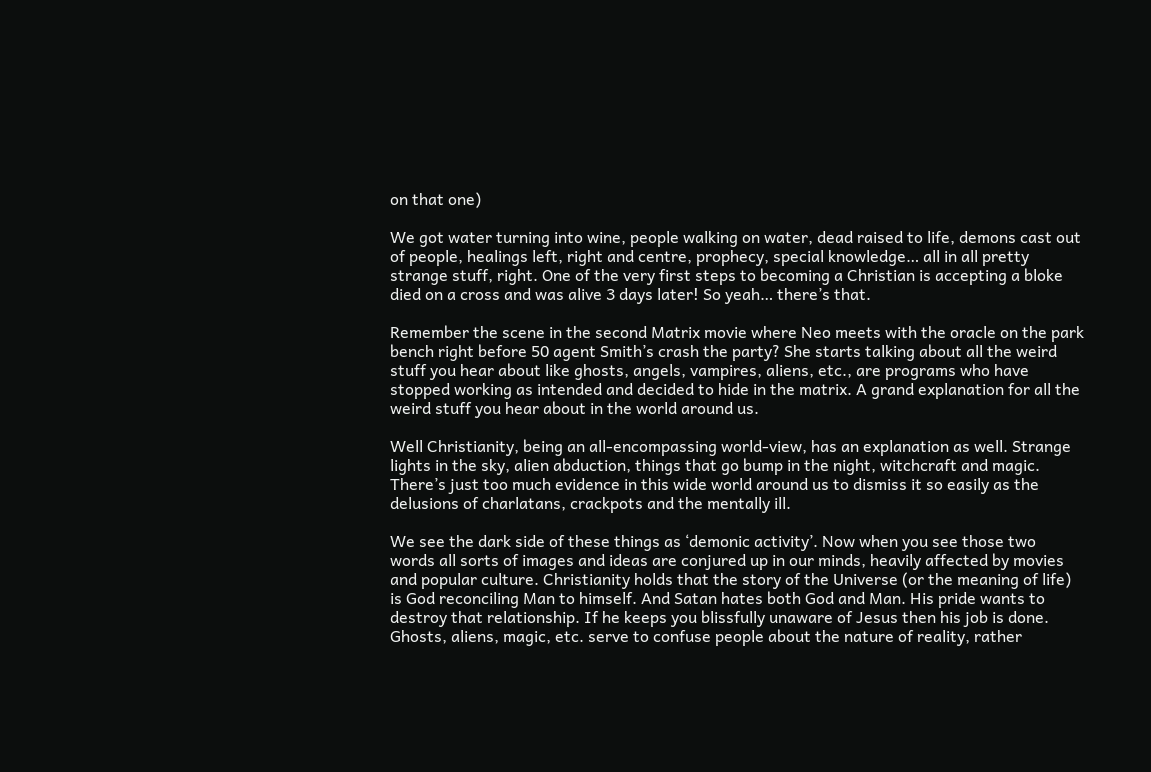on that one)

We got water turning into wine, people walking on water, dead raised to life, demons cast out of people, healings left, right and centre, prophecy, special knowledge… all in all pretty strange stuff, right. One of the very first steps to becoming a Christian is accepting a bloke died on a cross and was alive 3 days later! So yeah… there’s that.

Remember the scene in the second Matrix movie where Neo meets with the oracle on the park bench right before 50 agent Smith’s crash the party? She starts talking about all the weird stuff you hear about like ghosts, angels, vampires, aliens, etc., are programs who have stopped working as intended and decided to hide in the matrix. A grand explanation for all the weird stuff you hear about in the world around us.

Well Christianity, being an all-encompassing world-view, has an explanation as well. Strange lights in the sky, alien abduction, things that go bump in the night, witchcraft and magic. There’s just too much evidence in this wide world around us to dismiss it so easily as the delusions of charlatans, crackpots and the mentally ill.

We see the dark side of these things as ‘demonic activity’. Now when you see those two words all sorts of images and ideas are conjured up in our minds, heavily affected by movies and popular culture. Christianity holds that the story of the Universe (or the meaning of life) is God reconciling Man to himself. And Satan hates both God and Man. His pride wants to destroy that relationship. If he keeps you blissfully unaware of Jesus then his job is done. Ghosts, aliens, magic, etc. serve to confuse people about the nature of reality, rather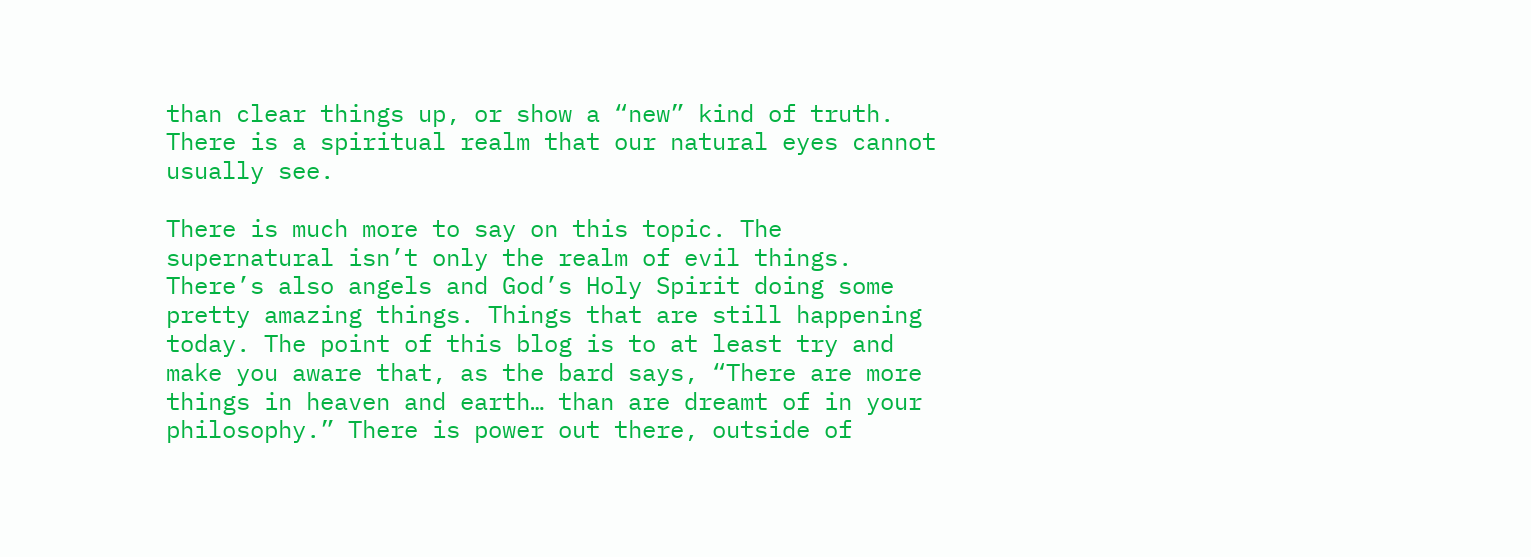than clear things up, or show a “new” kind of truth. There is a spiritual realm that our natural eyes cannot usually see.

There is much more to say on this topic. The supernatural isn’t only the realm of evil things. There’s also angels and God’s Holy Spirit doing some pretty amazing things. Things that are still happening today. The point of this blog is to at least try and make you aware that, as the bard says, “There are more things in heaven and earth… than are dreamt of in your philosophy.” There is power out there, outside of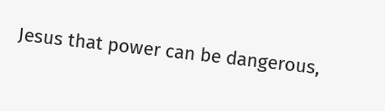Jesus that power can be dangerous,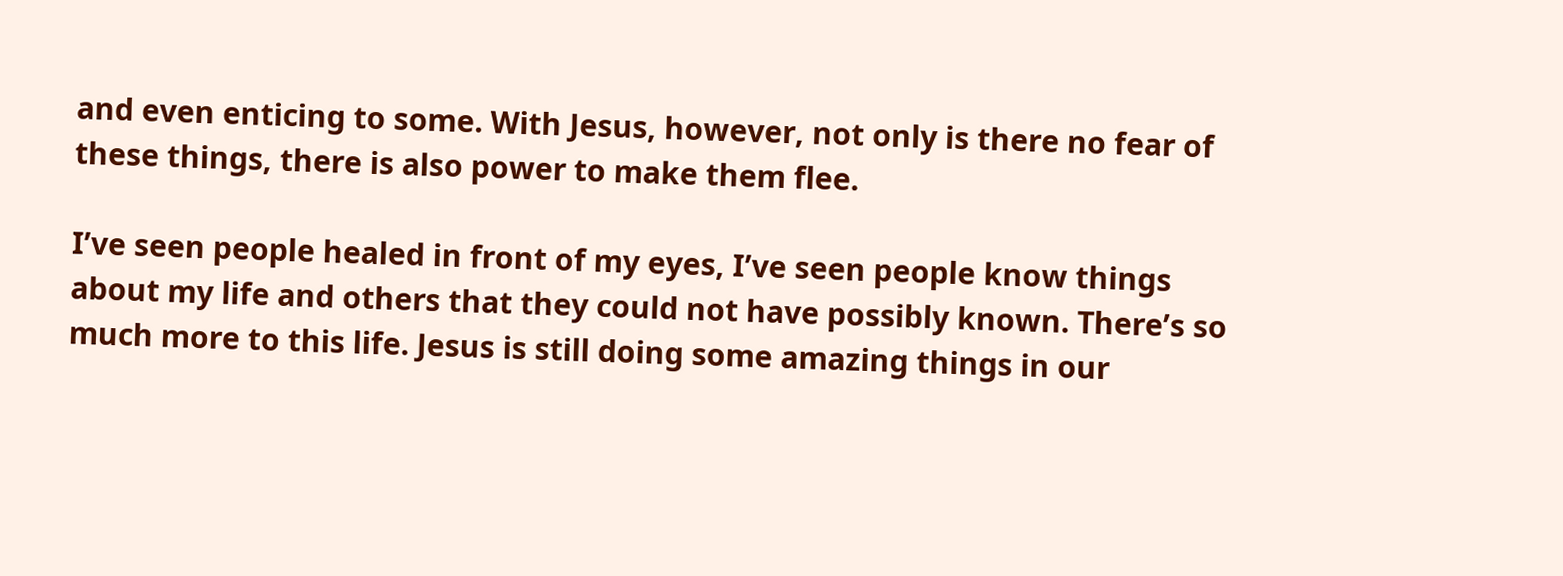and even enticing to some. With Jesus, however, not only is there no fear of these things, there is also power to make them flee.

I’ve seen people healed in front of my eyes, I’ve seen people know things about my life and others that they could not have possibly known. There’s so much more to this life. Jesus is still doing some amazing things in our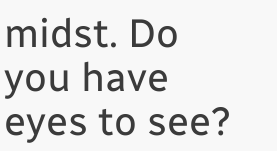midst. Do you have eyes to see?